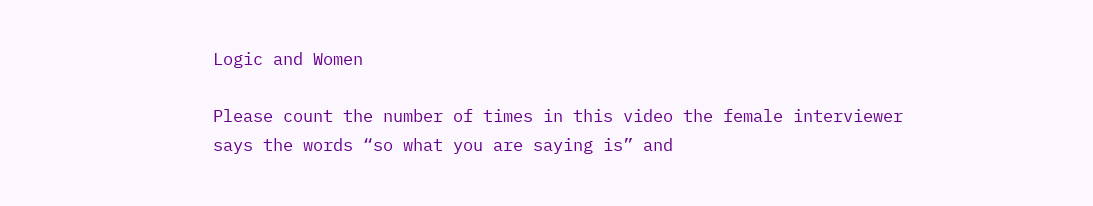Logic and Women

Please count the number of times in this video the female interviewer says the words “so what you are saying is” and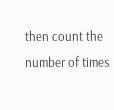then count the number of times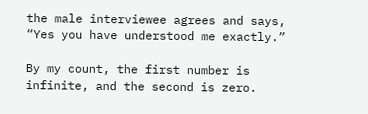the male interviewee agrees and says, “Yes you have understood me exactly.”

By my count, the first number is infinite, and the second is zero.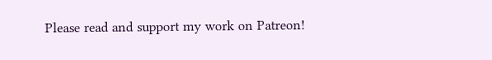Please read and support my work on Patreon!